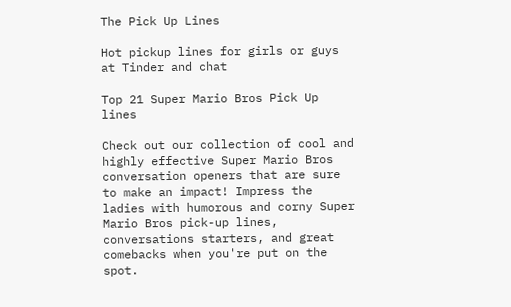The Pick Up Lines

Hot pickup lines for girls or guys at Tinder and chat

Top 21 Super Mario Bros Pick Up lines

Check out our collection of cool and highly effective Super Mario Bros conversation openers that are sure to make an impact! Impress the ladies with humorous and corny Super Mario Bros pick-up lines, conversations starters, and great comebacks when you're put on the spot.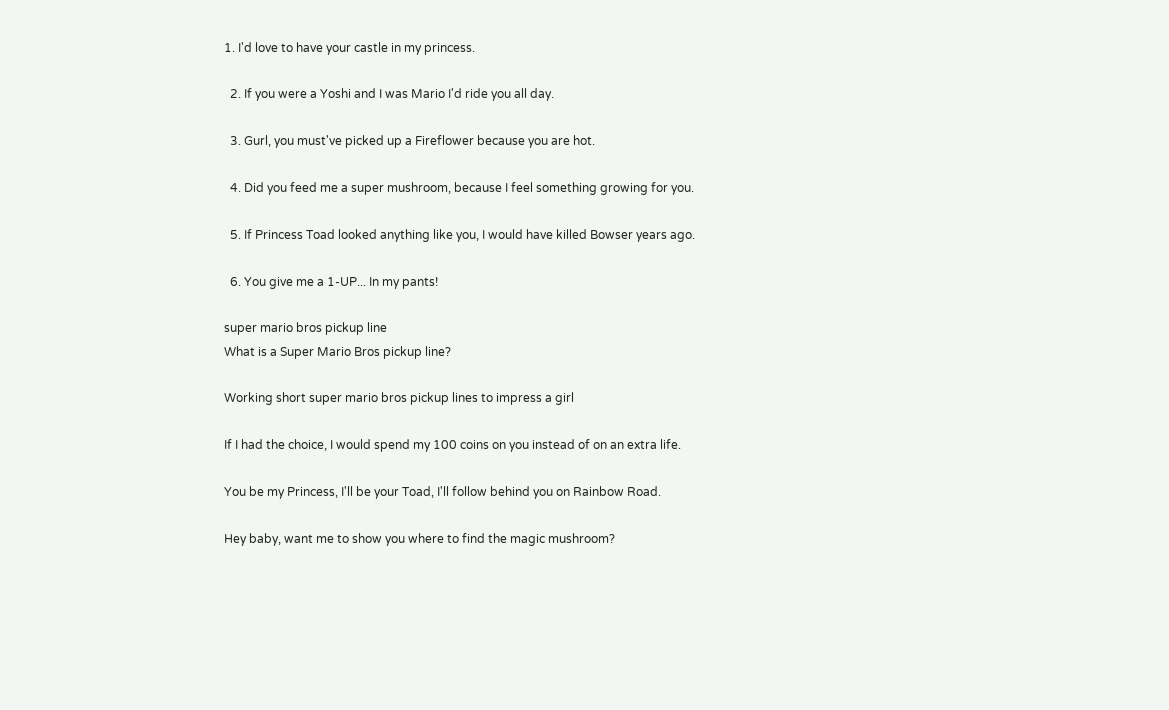1. I'd love to have your castle in my princess.

  2. If you were a Yoshi and I was Mario I'd ride you all day.

  3. Gurl, you must've picked up a Fireflower because you are hot.

  4. Did you feed me a super mushroom, because I feel something growing for you.

  5. If Princess Toad looked anything like you, I would have killed Bowser years ago.

  6. You give me a 1-UP... In my pants!

super mario bros pickup line
What is a Super Mario Bros pickup line?

Working short super mario bros pickup lines to impress a girl

If I had the choice, I would spend my 100 coins on you instead of on an extra life.

You be my Princess, I'll be your Toad, I'll follow behind you on Rainbow Road.

Hey baby, want me to show you where to find the magic mushroom?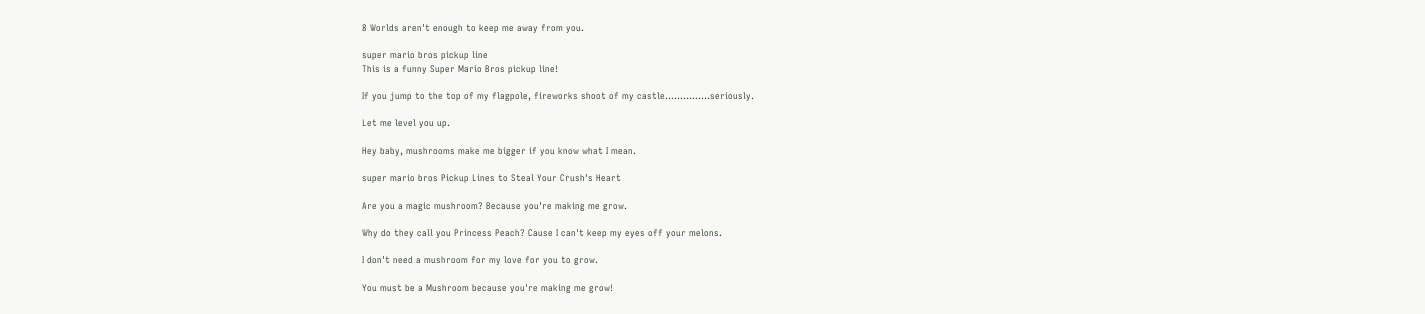8 Worlds aren't enough to keep me away from you.

super mario bros pickup line
This is a funny Super Mario Bros pickup line!

If you jump to the top of my flagpole, fireworks shoot of my castle...............seriously.

Let me level you up.

Hey baby, mushrooms make me bigger if you know what I mean.

super mario bros Pickup Lines to Steal Your Crush's Heart

Are you a magic mushroom? Because you're making me grow.

Why do they call you Princess Peach? Cause I can't keep my eyes off your melons.

I don't need a mushroom for my love for you to grow.

You must be a Mushroom because you're making me grow!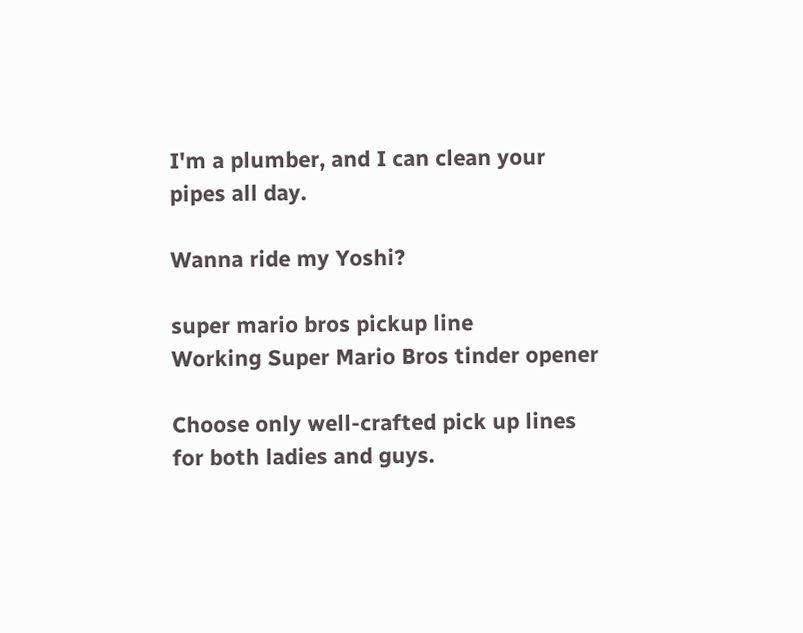I'm a plumber, and I can clean your pipes all day.

Wanna ride my Yoshi?

super mario bros pickup line
Working Super Mario Bros tinder opener

Choose only well-crafted pick up lines for both ladies and guys.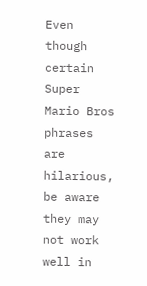Even though certain Super Mario Bros phrases are hilarious, be aware they may not work well in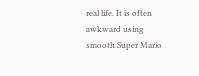real life. It is often awkward using smooth Super Mario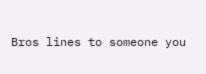Bros lines to someone you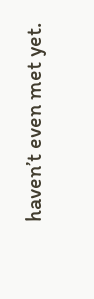haven’t even met yet.